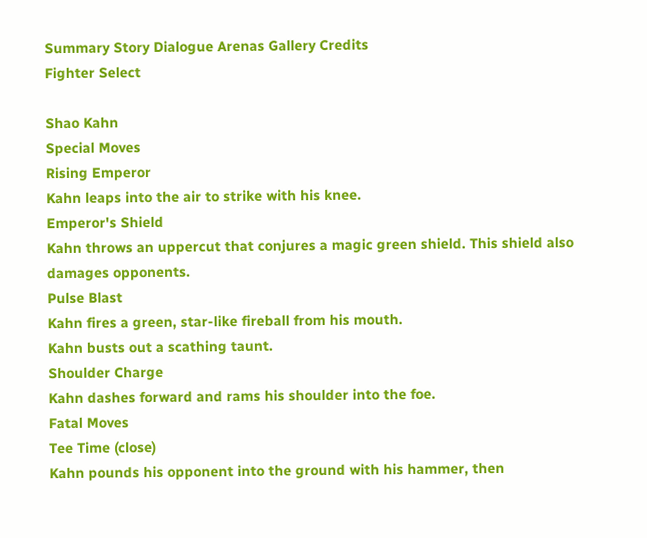Summary Story Dialogue Arenas Gallery Credits
Fighter Select

Shao Kahn
Special Moves
Rising Emperor
Kahn leaps into the air to strike with his knee.
Emperor's Shield
Kahn throws an uppercut that conjures a magic green shield. This shield also damages opponents.
Pulse Blast
Kahn fires a green, star-like fireball from his mouth.
Kahn busts out a scathing taunt.
Shoulder Charge
Kahn dashes forward and rams his shoulder into the foe.
Fatal Moves
Tee Time (close)
Kahn pounds his opponent into the ground with his hammer, then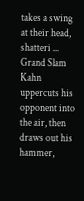takes a swing at their head, shatteri ...
Grand Slam
Kahn uppercuts his opponent into the air, then draws out his hammer,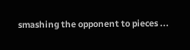smashing the opponent to pieces ...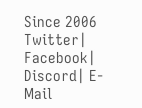Since 2006
Twitter| Facebook| Discord| E-Mail